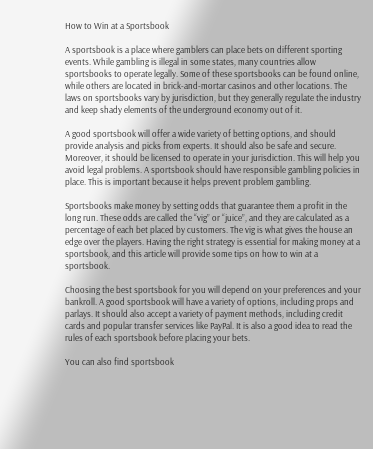How to Win at a Sportsbook

A sportsbook is a place where gamblers can place bets on different sporting events. While gambling is illegal in some states, many countries allow sportsbooks to operate legally. Some of these sportsbooks can be found online, while others are located in brick-and-mortar casinos and other locations. The laws on sportsbooks vary by jurisdiction, but they generally regulate the industry and keep shady elements of the underground economy out of it.

A good sportsbook will offer a wide variety of betting options, and should provide analysis and picks from experts. It should also be safe and secure. Moreover, it should be licensed to operate in your jurisdiction. This will help you avoid legal problems. A sportsbook should have responsible gambling policies in place. This is important because it helps prevent problem gambling.

Sportsbooks make money by setting odds that guarantee them a profit in the long run. These odds are called the “vig” or “juice”, and they are calculated as a percentage of each bet placed by customers. The vig is what gives the house an edge over the players. Having the right strategy is essential for making money at a sportsbook, and this article will provide some tips on how to win at a sportsbook.

Choosing the best sportsbook for you will depend on your preferences and your bankroll. A good sportsbook will have a variety of options, including props and parlays. It should also accept a variety of payment methods, including credit cards and popular transfer services like PayPal. It is also a good idea to read the rules of each sportsbook before placing your bets.

You can also find sportsbook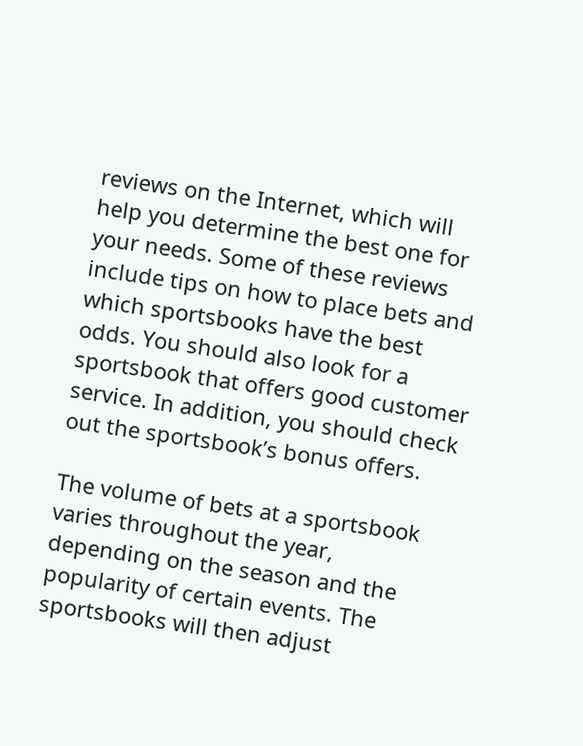reviews on the Internet, which will help you determine the best one for your needs. Some of these reviews include tips on how to place bets and which sportsbooks have the best odds. You should also look for a sportsbook that offers good customer service. In addition, you should check out the sportsbook’s bonus offers.

The volume of bets at a sportsbook varies throughout the year, depending on the season and the popularity of certain events. The sportsbooks will then adjust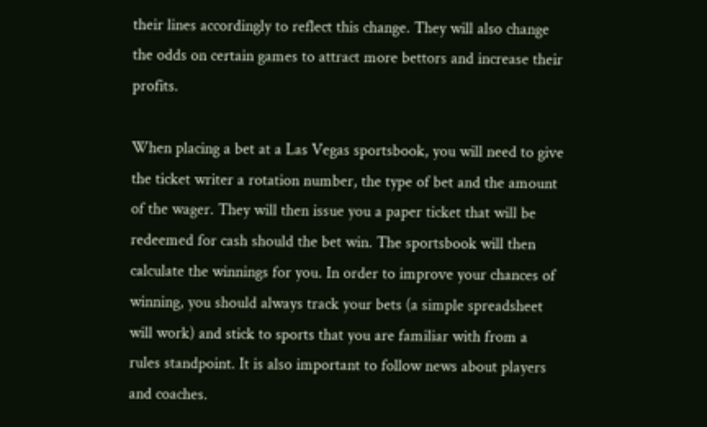their lines accordingly to reflect this change. They will also change the odds on certain games to attract more bettors and increase their profits.

When placing a bet at a Las Vegas sportsbook, you will need to give the ticket writer a rotation number, the type of bet and the amount of the wager. They will then issue you a paper ticket that will be redeemed for cash should the bet win. The sportsbook will then calculate the winnings for you. In order to improve your chances of winning, you should always track your bets (a simple spreadsheet will work) and stick to sports that you are familiar with from a rules standpoint. It is also important to follow news about players and coaches.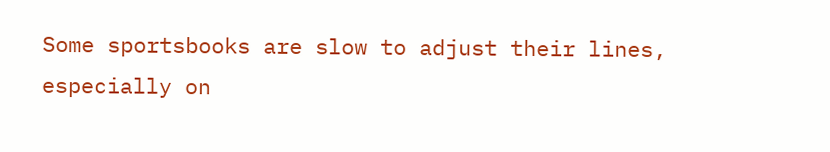Some sportsbooks are slow to adjust their lines, especially on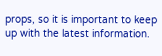props, so it is important to keep up with the latest information.